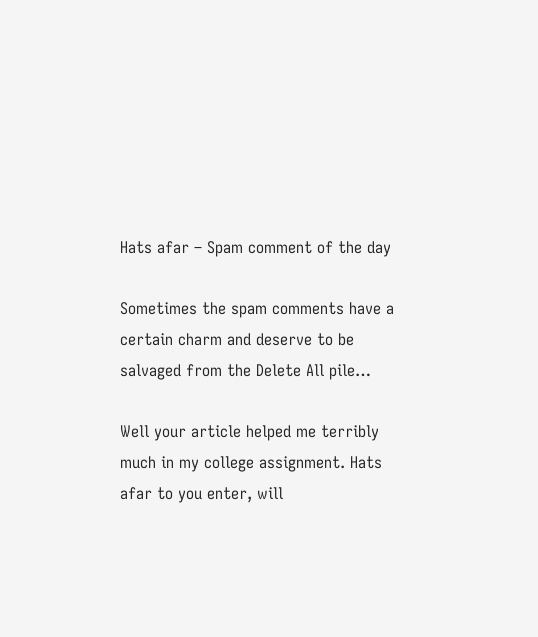Hats afar – Spam comment of the day

Sometimes the spam comments have a certain charm and deserve to be salvaged from the Delete All pile…

Well your article helped me terribly much in my college assignment. Hats afar to you enter, will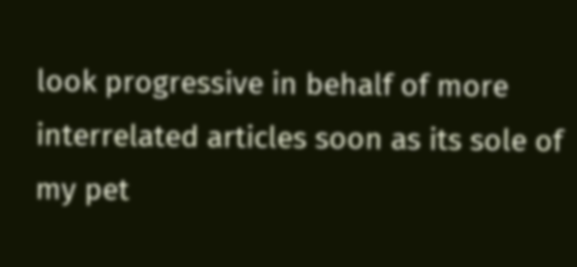look progressive in behalf of more interrelated articles soon as its sole of my pet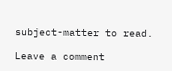subject-matter to read.

Leave a comment